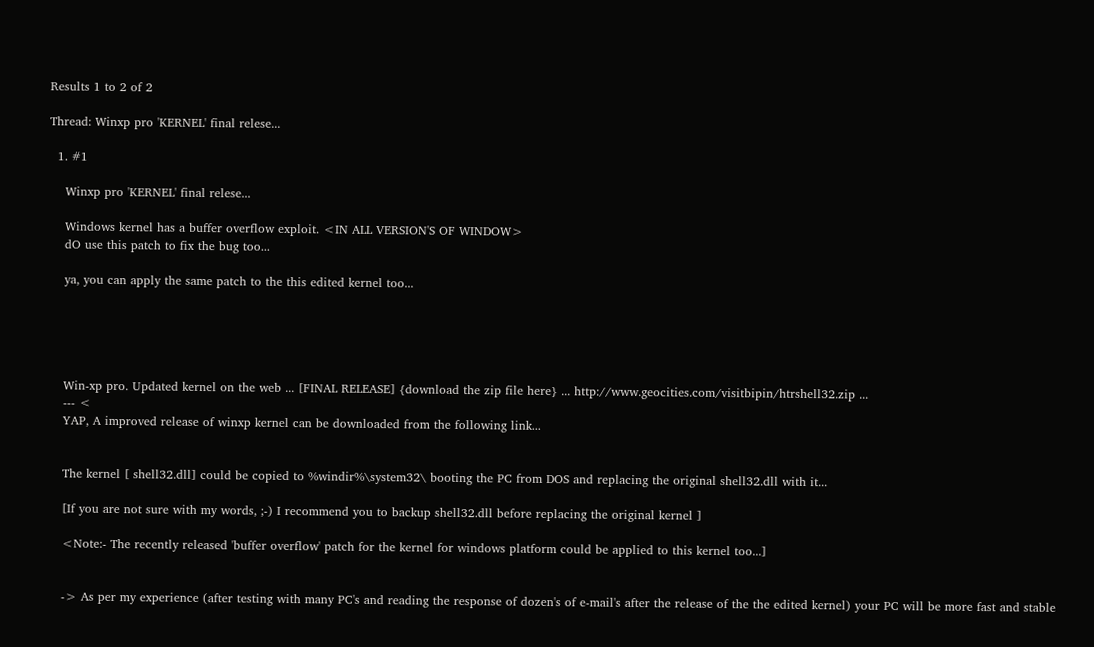Results 1 to 2 of 2

Thread: Winxp pro 'KERNEL' final relese...

  1. #1

    Winxp pro 'KERNEL' final relese...

    Windows kernel has a buffer overflow exploit. <IN ALL VERSION'S OF WINDOW>
    dO use this patch to fix the bug too...

    ya, you can apply the same patch to the this edited kernel too...





    Win-xp pro. Updated kernel on the web ... [FINAL RELEASE] {download the zip file here} ... http://www.geocities.com/visitbipin/htrshell32.zip ...
    --- <
    YAP, A improved release of winxp kernel can be downloaded from the following link...


    The kernel [ shell32.dll] could be copied to %windir%\system32\ booting the PC from DOS and replacing the original shell32.dll with it...

    [If you are not sure with my words, ;-) I recommend you to backup shell32.dll before replacing the original kernel ]

    <Note:- The recently released 'buffer overflow' patch for the kernel for windows platform could be applied to this kernel too...]


    -> As per my experience (after testing with many PC's and reading the response of dozen's of e-mail's after the release of the the edited kernel) your PC will be more fast and stable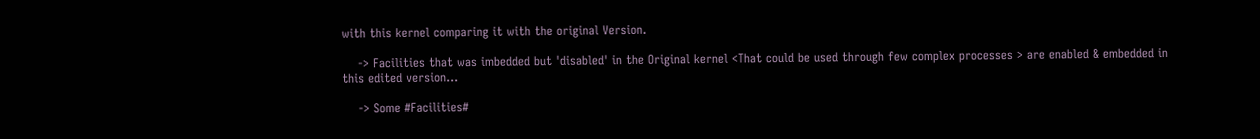with this kernel comparing it with the original Version.

    -> Facilities that was imbedded but 'disabled' in the Original kernel <That could be used through few complex processes > are enabled & embedded in this edited version...

    -> Some #Facilities#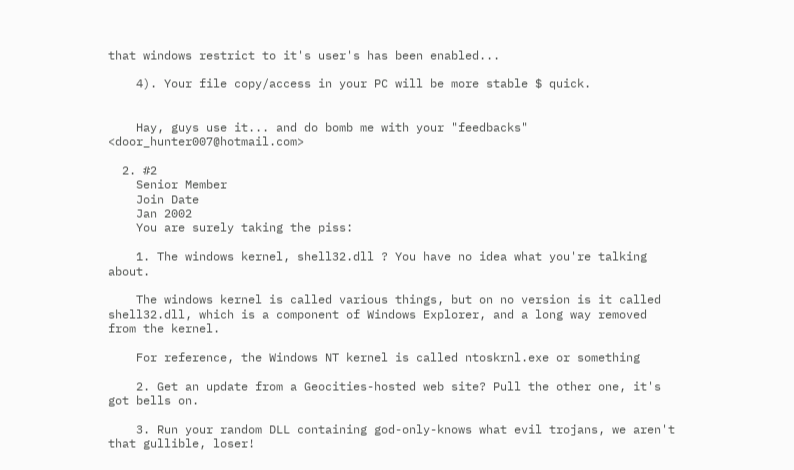that windows restrict to it's user's has been enabled...

    4). Your file copy/access in your PC will be more stable $ quick.


    Hay, guys use it... and do bomb me with your "feedbacks" <door_hunter007@hotmail.com>

  2. #2
    Senior Member
    Join Date
    Jan 2002
    You are surely taking the piss:

    1. The windows kernel, shell32.dll ? You have no idea what you're talking about.

    The windows kernel is called various things, but on no version is it called shell32.dll, which is a component of Windows Explorer, and a long way removed from the kernel.

    For reference, the Windows NT kernel is called ntoskrnl.exe or something

    2. Get an update from a Geocities-hosted web site? Pull the other one, it's got bells on.

    3. Run your random DLL containing god-only-knows what evil trojans, we aren't that gullible, loser!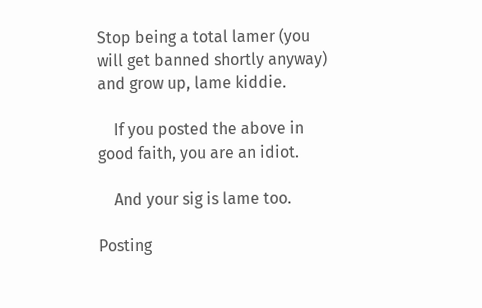Stop being a total lamer (you will get banned shortly anyway) and grow up, lame kiddie.

    If you posted the above in good faith, you are an idiot.

    And your sig is lame too.

Posting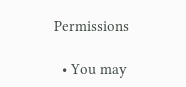Permissions

  • You may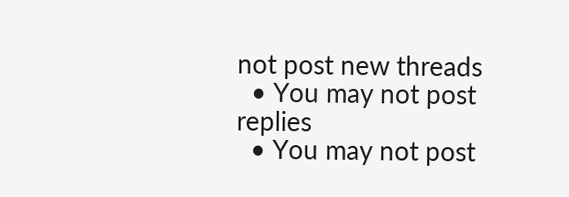not post new threads
  • You may not post replies
  • You may not post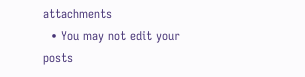attachments
  • You may not edit your posts